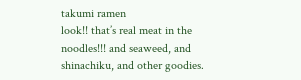takumi ramen
look!! that’s real meat in the noodles!!! and seaweed, and shinachiku, and other goodies.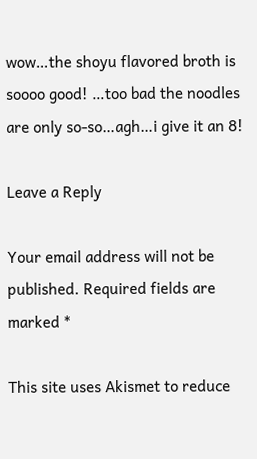wow…the shoyu flavored broth is soooo good! …too bad the noodles are only so-so…agh…i give it an 8!

Leave a Reply

Your email address will not be published. Required fields are marked *

This site uses Akismet to reduce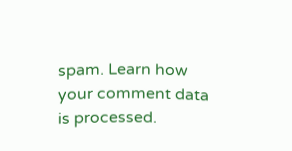spam. Learn how your comment data is processed.